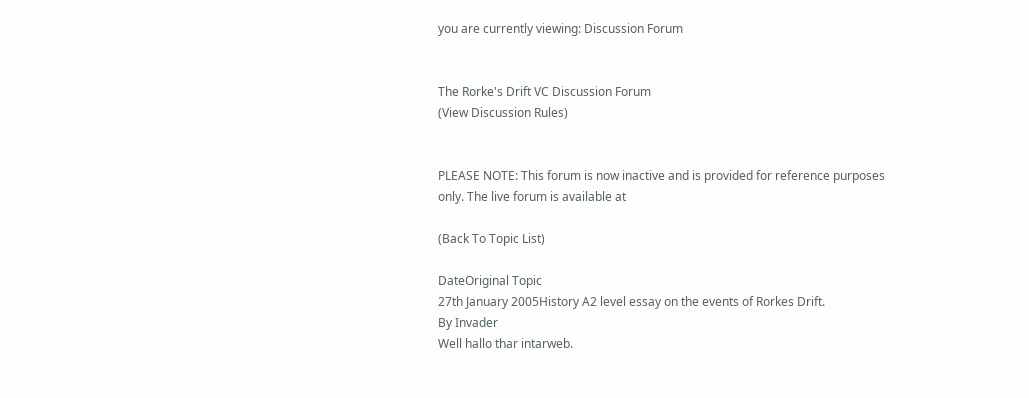you are currently viewing: Discussion Forum


The Rorke's Drift VC Discussion Forum
(View Discussion Rules)


PLEASE NOTE: This forum is now inactive and is provided for reference purposes only. The live forum is available at

(Back To Topic List)

DateOriginal Topic
27th January 2005History A2 level essay on the events of Rorkes Drift.
By Invader
Well hallo thar intarweb.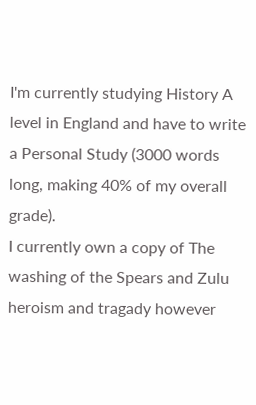I'm currently studying History A level in England and have to write a Personal Study (3000 words long, making 40% of my overall grade).
I currently own a copy of The washing of the Spears and Zulu heroism and tragady however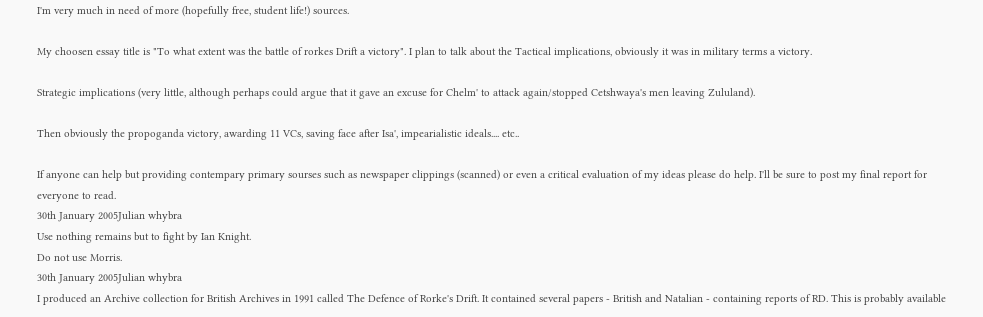I'm very much in need of more (hopefully free, student life!) sources.

My choosen essay title is "To what extent was the battle of rorkes Drift a victory". I plan to talk about the Tactical implications, obviously it was in military terms a victory.

Strategic implications (very little, although perhaps could argue that it gave an excuse for Chelm' to attack again/stopped Cetshwaya's men leaving Zululand).

Then obviously the propoganda victory, awarding 11 VCs, saving face after Isa', impearialistic ideals.... etc..

If anyone can help but providing contempary primary sourses such as newspaper clippings (scanned) or even a critical evaluation of my ideas please do help. I'll be sure to post my final report for everyone to read.
30th January 2005Julian whybra
Use nothing remains but to fight by Ian Knight.
Do not use Morris.
30th January 2005Julian whybra
I produced an Archive collection for British Archives in 1991 called The Defence of Rorke's Drift. It contained several papers - British and Natalian - containing reports of RD. This is probably available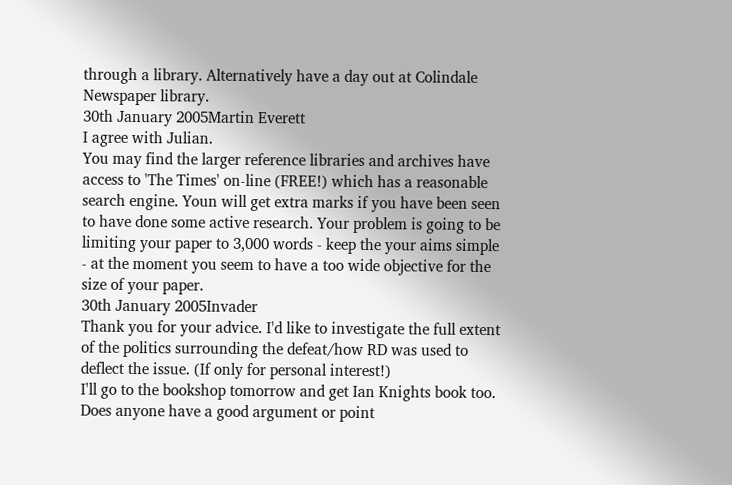through a library. Alternatively have a day out at Colindale Newspaper library.
30th January 2005Martin Everett
I agree with Julian.
You may find the larger reference libraries and archives have access to 'The Times' on-line (FREE!) which has a reasonable search engine. Youn will get extra marks if you have been seen to have done some active research. Your problem is going to be limiting your paper to 3,000 words - keep the your aims simple - at the moment you seem to have a too wide objective for the size of your paper.
30th January 2005Invader
Thank you for your advice. I'd like to investigate the full extent of the politics surrounding the defeat/how RD was used to deflect the issue. (If only for personal interest!)
I'll go to the bookshop tomorrow and get Ian Knights book too.
Does anyone have a good argument or point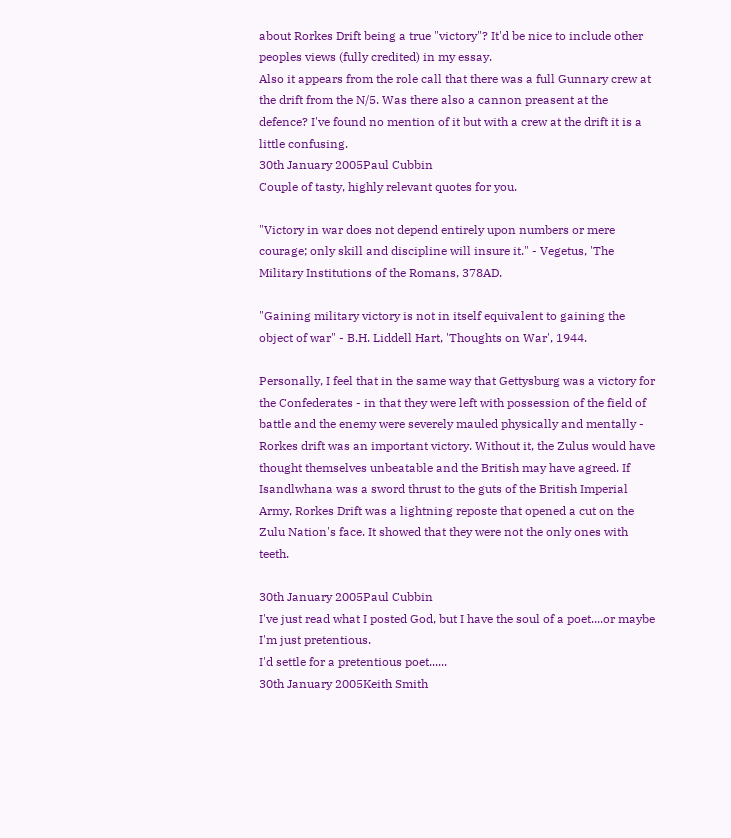about Rorkes Drift being a true "victory"? It'd be nice to include other peoples views (fully credited) in my essay.
Also it appears from the role call that there was a full Gunnary crew at the drift from the N/5. Was there also a cannon preasent at the defence? I've found no mention of it but with a crew at the drift it is a little confusing.
30th January 2005Paul Cubbin
Couple of tasty, highly relevant quotes for you.

"Victory in war does not depend entirely upon numbers or mere courage; only skill and discipline will insure it." - Vegetus, 'The Military Institutions of the Romans, 378AD.

"Gaining military victory is not in itself equivalent to gaining the object of war" - B.H. Liddell Hart, 'Thoughts on War', 1944.

Personally, I feel that in the same way that Gettysburg was a victory for the Confederates - in that they were left with possession of the field of battle and the enemy were severely mauled physically and mentally - Rorkes drift was an important victory. Without it, the Zulus would have thought themselves unbeatable and the British may have agreed. If Isandlwhana was a sword thrust to the guts of the British Imperial Army, Rorkes Drift was a lightning reposte that opened a cut on the Zulu Nation's face. It showed that they were not the only ones with teeth.

30th January 2005Paul Cubbin
I've just read what I posted God, but I have the soul of a poet....or maybe I'm just pretentious.
I'd settle for a pretentious poet......
30th January 2005Keith Smith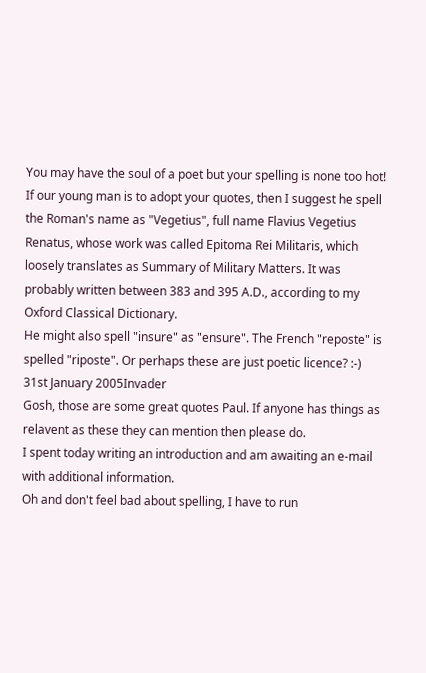You may have the soul of a poet but your spelling is none too hot! If our young man is to adopt your quotes, then I suggest he spell the Roman's name as "Vegetius", full name Flavius Vegetius Renatus, whose work was called Epitoma Rei Militaris, which loosely translates as Summary of Military Matters. It was probably written between 383 and 395 A.D., according to my Oxford Classical Dictionary.
He might also spell "insure" as "ensure". The French "reposte" is spelled "riposte". Or perhaps these are just poetic licence? :-)
31st January 2005Invader
Gosh, those are some great quotes Paul. If anyone has things as relavent as these they can mention then please do.
I spent today writing an introduction and am awaiting an e-mail with additional information.
Oh and don't feel bad about spelling, I have to run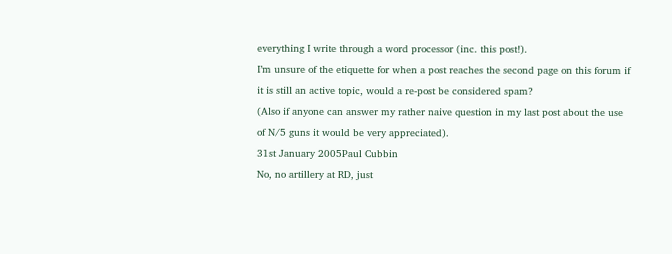everything I write through a word processor (inc. this post!).
I’m unsure of the etiquette for when a post reaches the second page on this forum if it is still an active topic, would a re-post be considered spam?
(Also if anyone can answer my rather naive question in my last post about the use of N/5 guns it would be very appreciated).
31st January 2005Paul Cubbin
No, no artillery at RD, just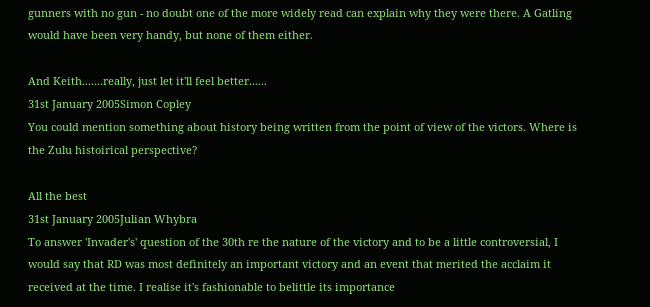gunners with no gun - no doubt one of the more widely read can explain why they were there. A Gatling would have been very handy, but none of them either.

And Keith.......really, just let it'll feel better......
31st January 2005Simon Copley
You could mention something about history being written from the point of view of the victors. Where is the Zulu histoirical perspective?

All the best
31st January 2005Julian Whybra
To answer 'Invader's' question of the 30th re the nature of the victory and to be a little controversial, I would say that RD was most definitely an important victory and an event that merited the acclaim it received at the time. I realise it's fashionable to belittle its importance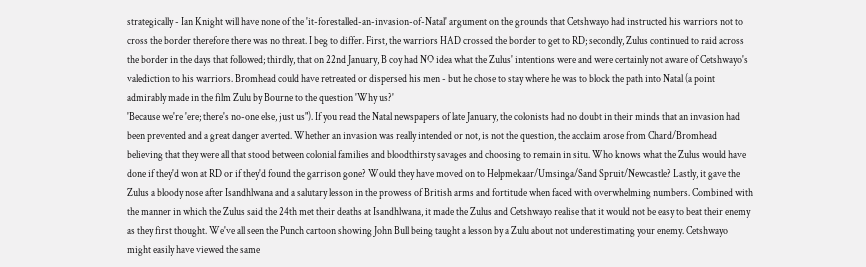strategically - Ian Knight will have none of the 'it-forestalled-an-invasion-of-Natal' argument on the grounds that Cetshwayo had instructed his warriors not to cross the border therefore there was no threat. I beg to differ. First, the warriors HAD crossed the border to get to RD; secondly, Zulus continued to raid across the border in the days that followed; thirdly, that on 22nd January, B coy had NO idea what the Zulus' intentions were and were certainly not aware of Cetshwayo's valediction to his warriors. Bromhead could have retreated or dispersed his men - but he chose to stay where he was to block the path into Natal (a point admirably made in the film Zulu by Bourne to the question 'Why us?'
'Because we're 'ere; there's no-one else, just us"). If you read the Natal newspapers of late January, the colonists had no doubt in their minds that an invasion had been prevented and a great danger averted. Whether an invasion was really intended or not, is not the question, the acclaim arose from Chard/Bromhead believing that they were all that stood between colonial families and bloodthirsty savages and choosing to remain in situ. Who knows what the Zulus would have done if they'd won at RD or if they'd found the garrison gone? Would they have moved on to Helpmekaar/Umsinga/Sand Spruit/Newcastle? Lastly, it gave the Zulus a bloody nose after Isandhlwana and a salutary lesson in the prowess of British arms and fortitude when faced with overwhelming numbers. Combined with the manner in which the Zulus said the 24th met their deaths at Isandhlwana, it made the Zulus and Cetshwayo realise that it would not be easy to beat their enemy as they first thought. We've all seen the Punch cartoon showing John Bull being taught a lesson by a Zulu about not underestimating your enemy. Cetshwayo might easily have viewed the same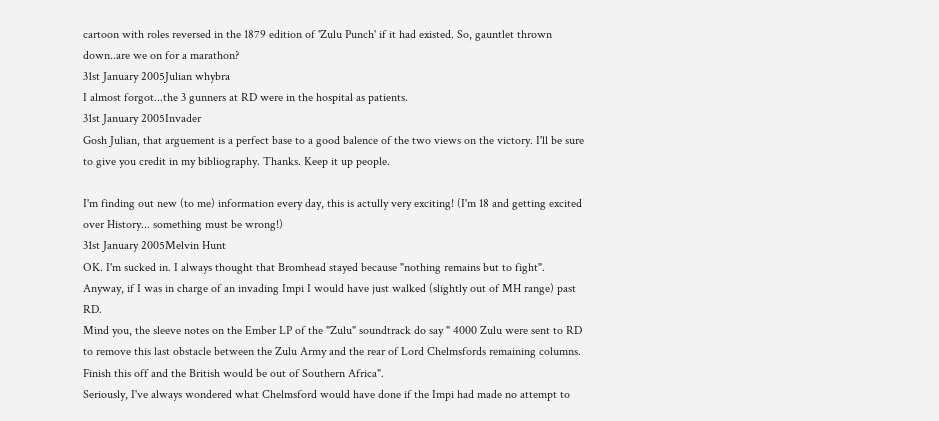cartoon with roles reversed in the 1879 edition of 'Zulu Punch' if it had existed. So, gauntlet thrown down..are we on for a marathon?
31st January 2005Julian whybra
I almost forgot...the 3 gunners at RD were in the hospital as patients.
31st January 2005Invader
Gosh Julian, that arguement is a perfect base to a good balence of the two views on the victory. I'll be sure to give you credit in my bibliography. Thanks. Keep it up people.

I'm finding out new (to me) information every day, this is actully very exciting! (I'm 18 and getting excited over History... something must be wrong!)
31st January 2005Melvin Hunt
OK. I'm sucked in. I always thought that Bromhead stayed because "nothing remains but to fight".
Anyway, if I was in charge of an invading Impi I would have just walked (slightly out of MH range) past RD.
Mind you, the sleeve notes on the Ember LP of the "Zulu" soundtrack do say " 4000 Zulu were sent to RD to remove this last obstacle between the Zulu Army and the rear of Lord Chelmsfords remaining columns. Finish this off and the British would be out of Southern Africa".
Seriously, I've always wondered what Chelmsford would have done if the Impi had made no attempt to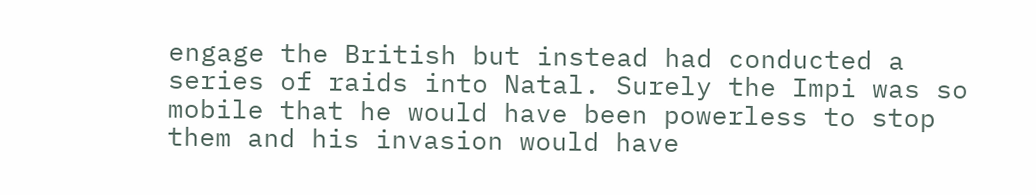engage the British but instead had conducted a series of raids into Natal. Surely the Impi was so mobile that he would have been powerless to stop them and his invasion would have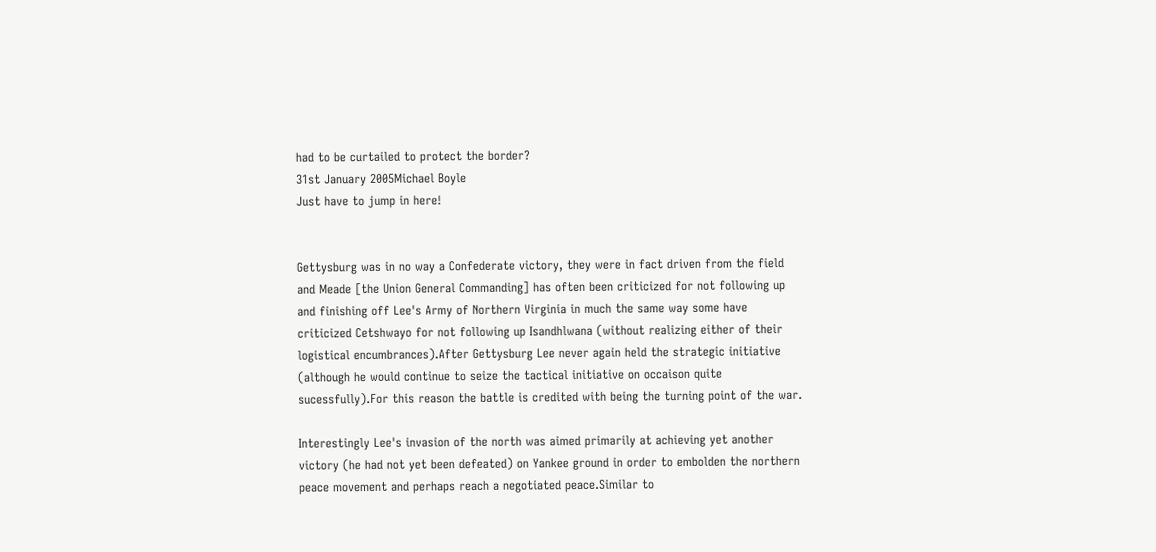had to be curtailed to protect the border?
31st January 2005Michael Boyle
Just have to jump in here!


Gettysburg was in no way a Confederate victory, they were in fact driven from the field and Meade [the Union General Commanding] has often been criticized for not following up and finishing off Lee's Army of Northern Virginia in much the same way some have criticized Cetshwayo for not following up Isandhlwana (without realizing either of their logistical encumbrances).After Gettysburg Lee never again held the strategic initiative (although he would continue to seize the tactical initiative on occaison quite sucessfully).For this reason the battle is credited with being the turning point of the war.

Interestingly Lee's invasion of the north was aimed primarily at achieving yet another victory (he had not yet been defeated) on Yankee ground in order to embolden the northern peace movement and perhaps reach a negotiated peace.Similar to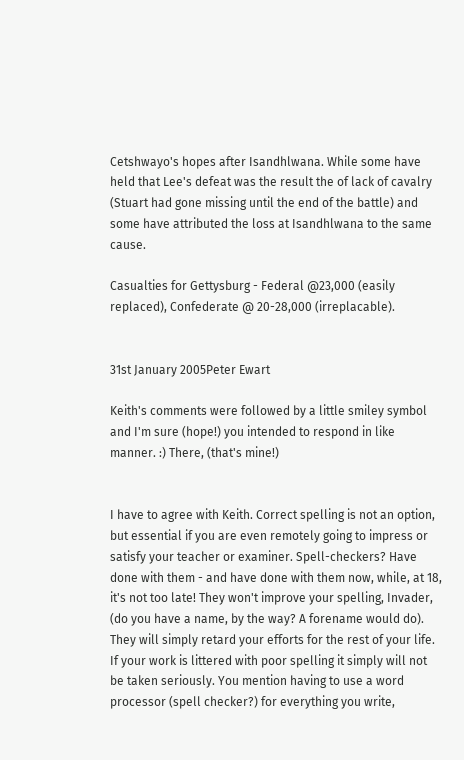Cetshwayo's hopes after Isandhlwana. While some have held that Lee's defeat was the result the of lack of cavalry (Stuart had gone missing until the end of the battle) and some have attributed the loss at Isandhlwana to the same cause.

Casualties for Gettysburg - Federal @23,000 (easily replaced), Confederate @ 20-28,000 (irreplacable).


31st January 2005Peter Ewart

Keith's comments were followed by a little smiley symbol and I'm sure (hope!) you intended to respond in like manner. :) There, (that's mine!)


I have to agree with Keith. Correct spelling is not an option, but essential if you are even remotely going to impress or satisfy your teacher or examiner. Spell-checkers? Have done with them - and have done with them now, while, at 18, it's not too late! They won't improve your spelling, Invader, (do you have a name, by the way? A forename would do). They will simply retard your efforts for the rest of your life. If your work is littered with poor spelling it simply will not be taken seriously. You mention having to use a word processor (spell checker?) for everything you write,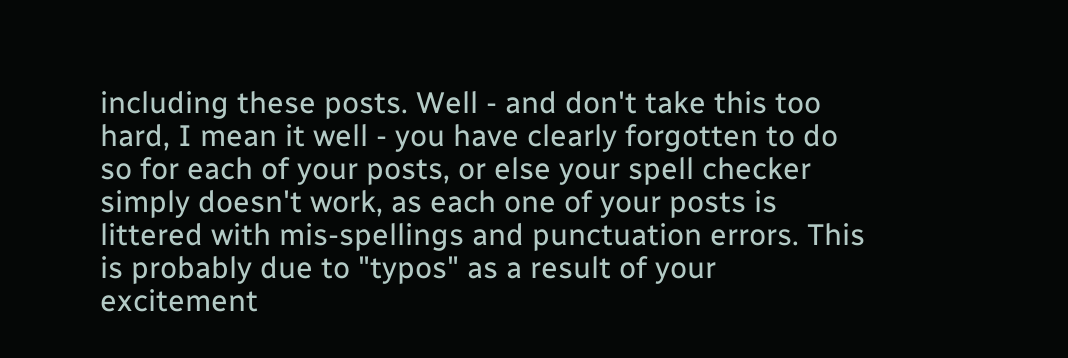including these posts. Well - and don't take this too hard, I mean it well - you have clearly forgotten to do so for each of your posts, or else your spell checker simply doesn't work, as each one of your posts is littered with mis-spellings and punctuation errors. This is probably due to "typos" as a result of your excitement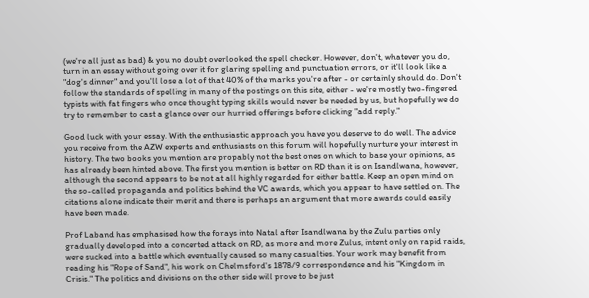(we're all just as bad) & you no doubt overlooked the spell checker. However, don't, whatever you do, turn in an essay without going over it for glaring spelling and punctuation errors, or it'll look like a "dog's dinner" and you'll lose a lot of that 40% of the marks you're after - or certainly should do. Don't follow the standards of spelling in many of the postings on this site, either - we're mostly two-fingered typists with fat fingers who once thought typing skills would never be needed by us, but hopefully we do try to remember to cast a glance over our hurried offerings before clicking "add reply."

Good luck with your essay. With the enthusiastic approach you have you deserve to do well. The advice you receive from the AZW experts and enthusiasts on this forum will hopefully nurture your interest in history. The two books you mention are propably not the best ones on which to base your opinions, as has already been hinted above. The first you mention is better on RD than it is on Isandlwana, however, although the second appears to be not at all highly regarded for either battle. Keep an open mind on the so-called propaganda and politics behind the VC awards, which you appear to have settled on. The citations alone indicate their merit and there is perhaps an argument that more awards could easily have been made.

Prof Laband has emphasised how the forays into Natal after Isandlwana by the Zulu parties only gradually developed into a concerted attack on RD, as more and more Zulus, intent only on rapid raids, were sucked into a battle which eventually caused so many casualties. Your work may benefit from reading his "Rope of Sand", his work on Chelmsford's 1878/9 correspondence and his "Kingdom in Crisis." The politics and divisions on the other side will prove to be just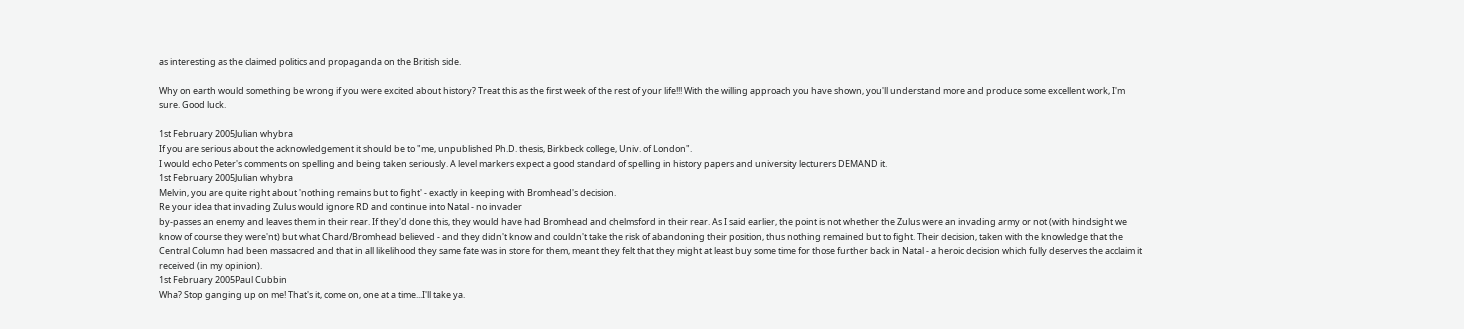as interesting as the claimed politics and propaganda on the British side.

Why on earth would something be wrong if you were excited about history? Treat this as the first week of the rest of your life!!! With the willing approach you have shown, you'll understand more and produce some excellent work, I'm sure. Good luck.

1st February 2005Julian whybra
If you are serious about the acknowledgement it should be to "me, unpublished Ph.D. thesis, Birkbeck college, Univ. of London".
I would echo Peter's comments on spelling and being taken seriously. A level markers expect a good standard of spelling in history papers and university lecturers DEMAND it.
1st February 2005Julian whybra
Melvin, you are quite right about 'nothing remains but to fight' - exactly in keeping with Bromhead's decision.
Re your idea that invading Zulus would ignore RD and continue into Natal - no invader
by-passes an enemy and leaves them in their rear. If they'd done this, they would have had Bromhead and chelmsford in their rear. As I said earlier, the point is not whether the Zulus were an invading army or not (with hindsight we know of course they were'nt) but what Chard/Bromhead believed - and they didn't know and couldn't take the risk of abandoning their position, thus nothing remained but to fight. Their decision, taken with the knowledge that the Central Column had been massacred and that in all likelihood they same fate was in store for them, meant they felt that they might at least buy some time for those further back in Natal - a heroic decision which fully deserves the acclaim it received (in my opinion).
1st February 2005Paul Cubbin
Wha? Stop ganging up on me! That's it, come on, one at a time...I'll take ya.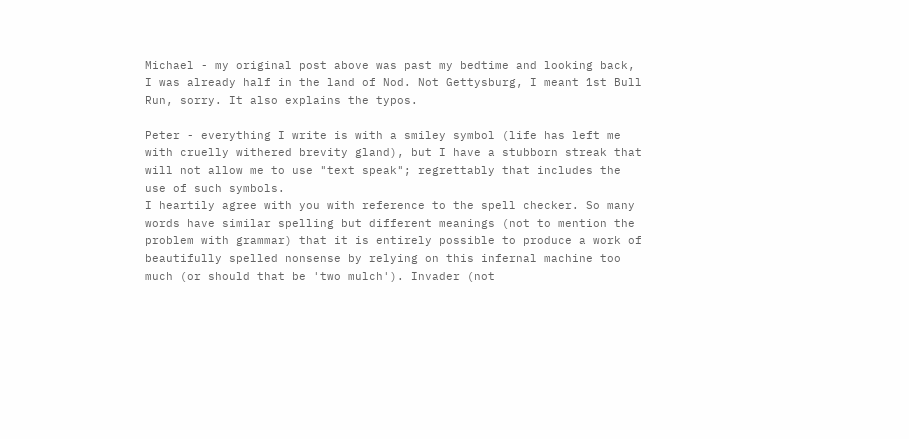Michael - my original post above was past my bedtime and looking back, I was already half in the land of Nod. Not Gettysburg, I meant 1st Bull Run, sorry. It also explains the typos.

Peter - everything I write is with a smiley symbol (life has left me with cruelly withered brevity gland), but I have a stubborn streak that will not allow me to use "text speak"; regrettably that includes the use of such symbols.
I heartily agree with you with reference to the spell checker. So many words have similar spelling but different meanings (not to mention the problem with grammar) that it is entirely possible to produce a work of beautifully spelled nonsense by relying on this infernal machine too much (or should that be 'two mulch'). Invader (not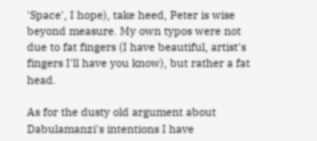'Space', I hope), take heed, Peter is wise beyond measure. My own typos were not due to fat fingers (I have beautiful, artist's fingers I'll have you know), but rather a fat head.

As for the dusty old argument about Dabulamanzi's intentions I have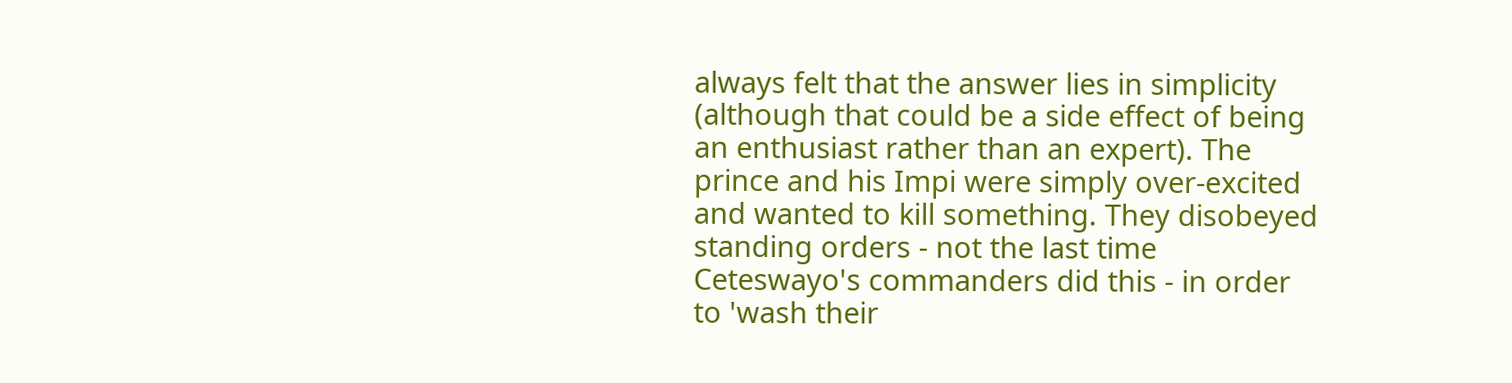always felt that the answer lies in simplicity (although that could be a side effect of being an enthusiast rather than an expert). The prince and his Impi were simply over-excited and wanted to kill something. They disobeyed standing orders - not the last time Ceteswayo's commanders did this - in order to 'wash their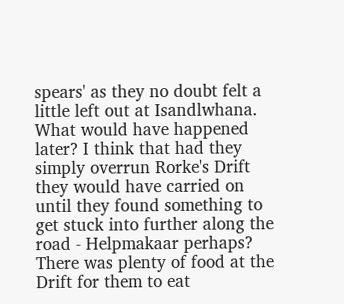spears' as they no doubt felt a little left out at Isandlwhana. What would have happened later? I think that had they simply overrun Rorke's Drift they would have carried on until they found something to get stuck into further along the road - Helpmakaar perhaps? There was plenty of food at the Drift for them to eat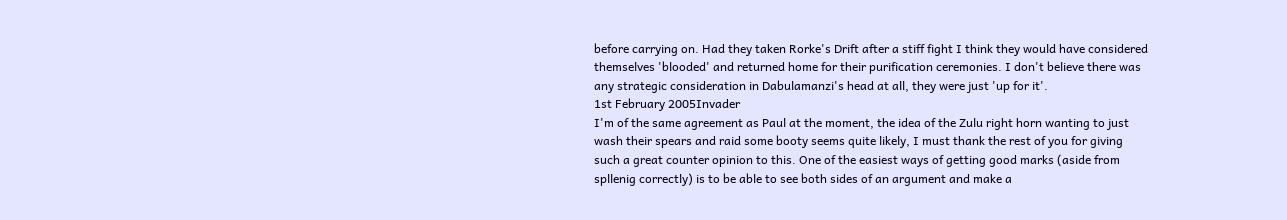before carrying on. Had they taken Rorke's Drift after a stiff fight I think they would have considered themselves 'blooded' and returned home for their purification ceremonies. I don't believe there was any strategic consideration in Dabulamanzi's head at all, they were just 'up for it'.
1st February 2005Invader
I'm of the same agreement as Paul at the moment, the idea of the Zulu right horn wanting to just wash their spears and raid some booty seems quite likely, I must thank the rest of you for giving such a great counter opinion to this. One of the easiest ways of getting good marks (aside from spllenig correctly) is to be able to see both sides of an argument and make a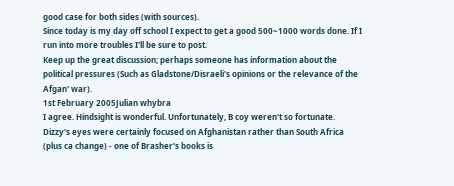good case for both sides (with sources).
Since today is my day off school I expect to get a good 500~1000 words done. If I run into more troubles I'll be sure to post.
Keep up the great discussion; perhaps someone has information about the political pressures (Such as Gladstone/Disraeli's opinions or the relevance of the Afgan' war).
1st February 2005Julian whybra
I agree. Hindsight is wonderful. Unfortunately, B coy weren't so fortunate.
Dizzy's eyes were certainly focused on Afghanistan rather than South Africa (plus ca change) - one of Brasher's books is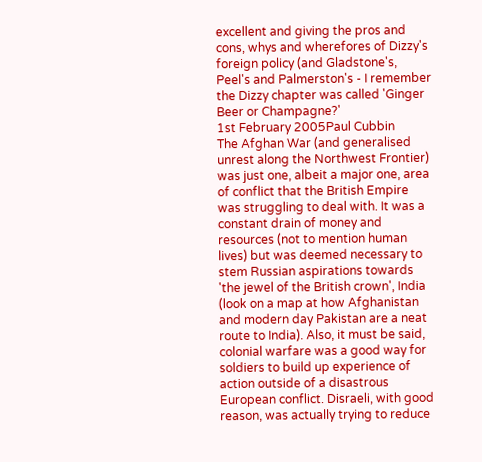excellent and giving the pros and cons, whys and wherefores of Dizzy's foreign policy (and Gladstone's, Peel's and Palmerston's - I remember the Dizzy chapter was called 'Ginger Beer or Champagne?'
1st February 2005Paul Cubbin
The Afghan War (and generalised unrest along the Northwest Frontier) was just one, albeit a major one, area of conflict that the British Empire was struggling to deal with. It was a constant drain of money and resources (not to mention human lives) but was deemed necessary to stem Russian aspirations towards 'the jewel of the British crown', India (look on a map at how Afghanistan and modern day Pakistan are a neat route to India). Also, it must be said, colonial warfare was a good way for soldiers to build up experience of action outside of a disastrous European conflict. Disraeli, with good reason, was actually trying to reduce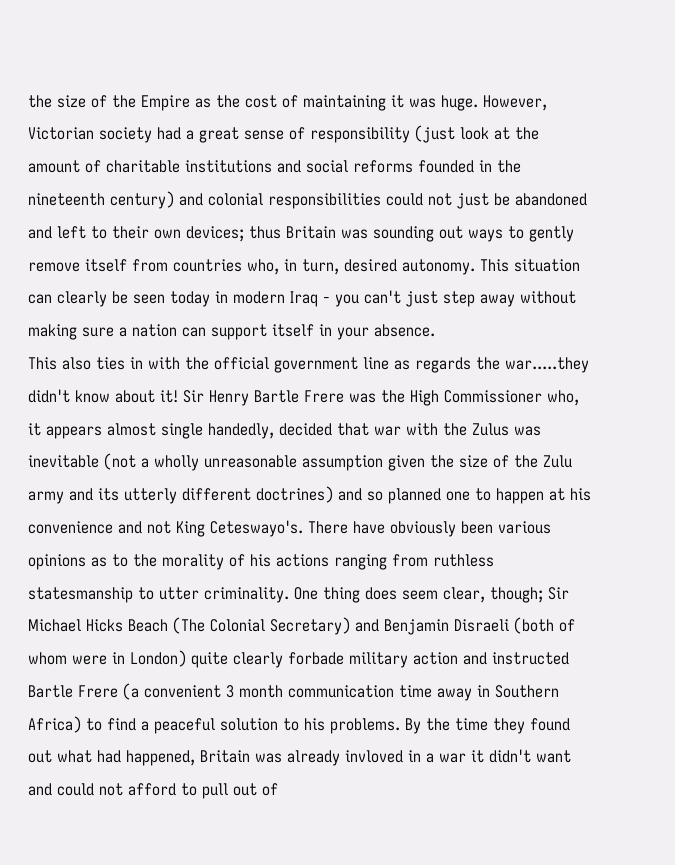the size of the Empire as the cost of maintaining it was huge. However, Victorian society had a great sense of responsibility (just look at the amount of charitable institutions and social reforms founded in the nineteenth century) and colonial responsibilities could not just be abandoned and left to their own devices; thus Britain was sounding out ways to gently remove itself from countries who, in turn, desired autonomy. This situation can clearly be seen today in modern Iraq - you can't just step away without making sure a nation can support itself in your absence.
This also ties in with the official government line as regards the war.....they didn't know about it! Sir Henry Bartle Frere was the High Commissioner who, it appears almost single handedly, decided that war with the Zulus was inevitable (not a wholly unreasonable assumption given the size of the Zulu army and its utterly different doctrines) and so planned one to happen at his convenience and not King Ceteswayo's. There have obviously been various opinions as to the morality of his actions ranging from ruthless statesmanship to utter criminality. One thing does seem clear, though; Sir Michael Hicks Beach (The Colonial Secretary) and Benjamin Disraeli (both of whom were in London) quite clearly forbade military action and instructed Bartle Frere (a convenient 3 month communication time away in Southern Africa) to find a peaceful solution to his problems. By the time they found out what had happened, Britain was already invloved in a war it didn't want and could not afford to pull out of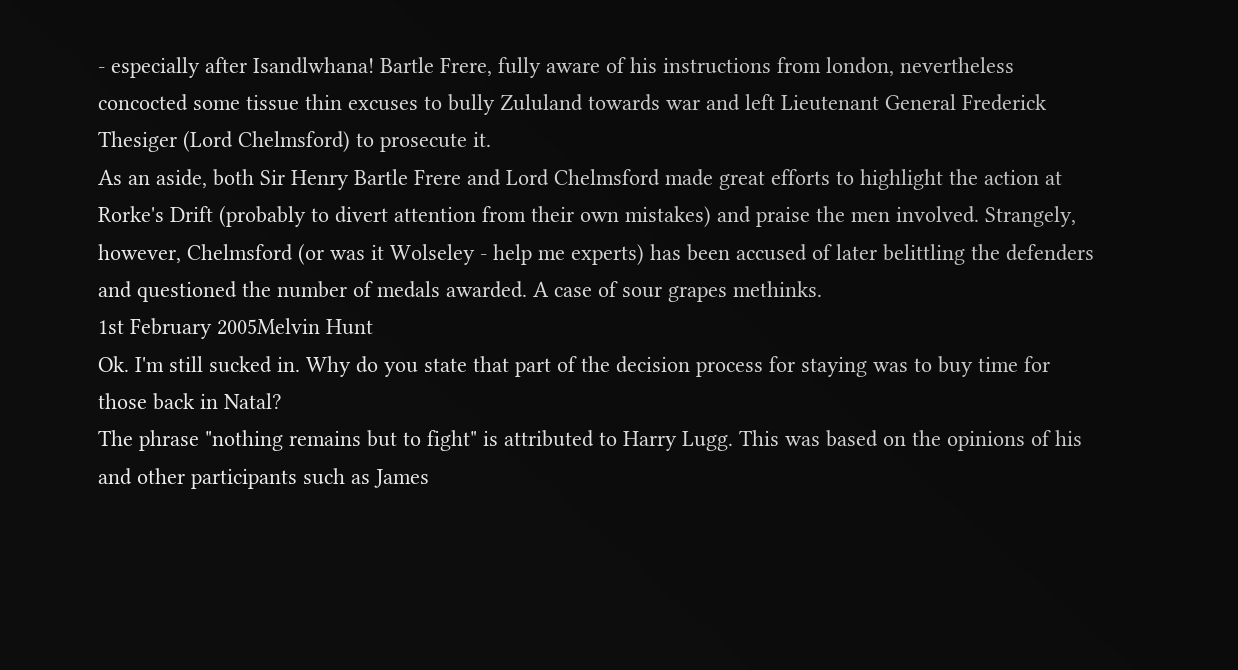- especially after Isandlwhana! Bartle Frere, fully aware of his instructions from london, nevertheless concocted some tissue thin excuses to bully Zululand towards war and left Lieutenant General Frederick Thesiger (Lord Chelmsford) to prosecute it.
As an aside, both Sir Henry Bartle Frere and Lord Chelmsford made great efforts to highlight the action at Rorke's Drift (probably to divert attention from their own mistakes) and praise the men involved. Strangely, however, Chelmsford (or was it Wolseley - help me experts) has been accused of later belittling the defenders and questioned the number of medals awarded. A case of sour grapes methinks.
1st February 2005Melvin Hunt
Ok. I'm still sucked in. Why do you state that part of the decision process for staying was to buy time for those back in Natal?
The phrase "nothing remains but to fight" is attributed to Harry Lugg. This was based on the opinions of his and other participants such as James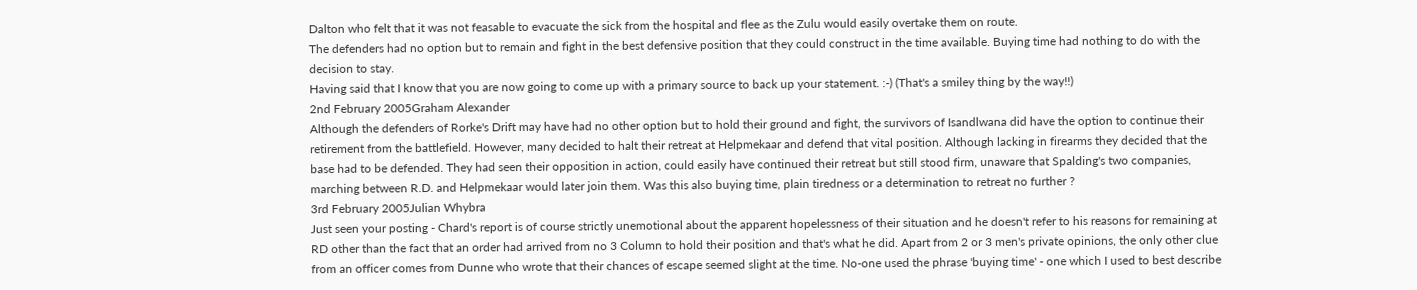Dalton who felt that it was not feasable to evacuate the sick from the hospital and flee as the Zulu would easily overtake them on route.
The defenders had no option but to remain and fight in the best defensive position that they could construct in the time available. Buying time had nothing to do with the decision to stay.
Having said that I know that you are now going to come up with a primary source to back up your statement. :-) (That's a smiley thing by the way!!)
2nd February 2005Graham Alexander
Although the defenders of Rorke's Drift may have had no other option but to hold their ground and fight, the survivors of Isandlwana did have the option to continue their retirement from the battlefield. However, many decided to halt their retreat at Helpmekaar and defend that vital position. Although lacking in firearms they decided that the base had to be defended. They had seen their opposition in action, could easily have continued their retreat but still stood firm, unaware that Spalding's two companies, marching between R.D. and Helpmekaar would later join them. Was this also buying time, plain tiredness or a determination to retreat no further ?
3rd February 2005Julian Whybra
Just seen your posting - Chard's report is of course strictly unemotional about the apparent hopelessness of their situation and he doesn't refer to his reasons for remaining at RD other than the fact that an order had arrived from no 3 Column to hold their position and that's what he did. Apart from 2 or 3 men's private opinions, the only other clue from an officer comes from Dunne who wrote that their chances of escape seemed slight at the time. No-one used the phrase 'buying time' - one which I used to best describe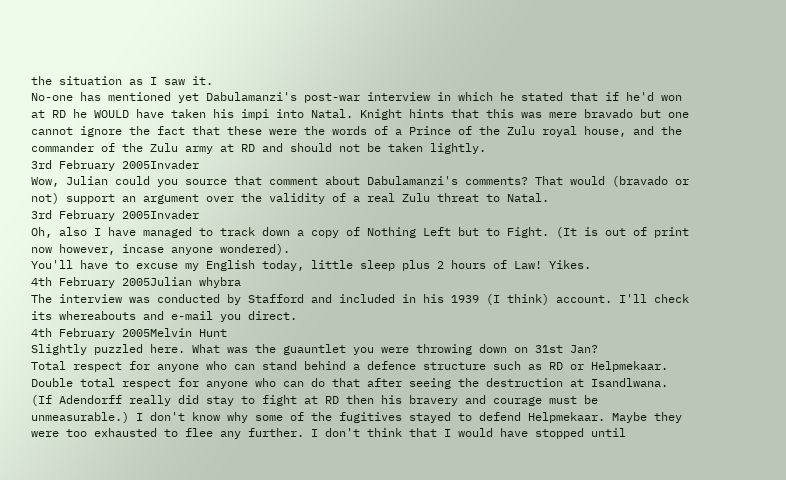the situation as I saw it.
No-one has mentioned yet Dabulamanzi's post-war interview in which he stated that if he'd won at RD he WOULD have taken his impi into Natal. Knight hints that this was mere bravado but one cannot ignore the fact that these were the words of a Prince of the Zulu royal house, and the commander of the Zulu army at RD and should not be taken lightly.
3rd February 2005Invader
Wow, Julian could you source that comment about Dabulamanzi's comments? That would (bravado or not) support an argument over the validity of a real Zulu threat to Natal.
3rd February 2005Invader
Oh, also I have managed to track down a copy of Nothing Left but to Fight. (It is out of print now however, incase anyone wondered).
You'll have to excuse my English today, little sleep plus 2 hours of Law! Yikes.
4th February 2005Julian whybra
The interview was conducted by Stafford and included in his 1939 (I think) account. I'll check its whereabouts and e-mail you direct.
4th February 2005Melvin Hunt
Slightly puzzled here. What was the guauntlet you were throwing down on 31st Jan?
Total respect for anyone who can stand behind a defence structure such as RD or Helpmekaar. Double total respect for anyone who can do that after seeing the destruction at Isandlwana. (If Adendorff really did stay to fight at RD then his bravery and courage must be unmeasurable.) I don't know why some of the fugitives stayed to defend Helpmekaar. Maybe they were too exhausted to flee any further. I don't think that I would have stopped until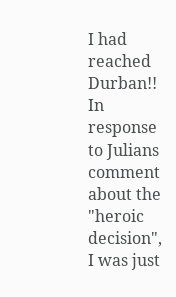I had reached Durban!!
In response to Julians comment about the "heroic decision", I was just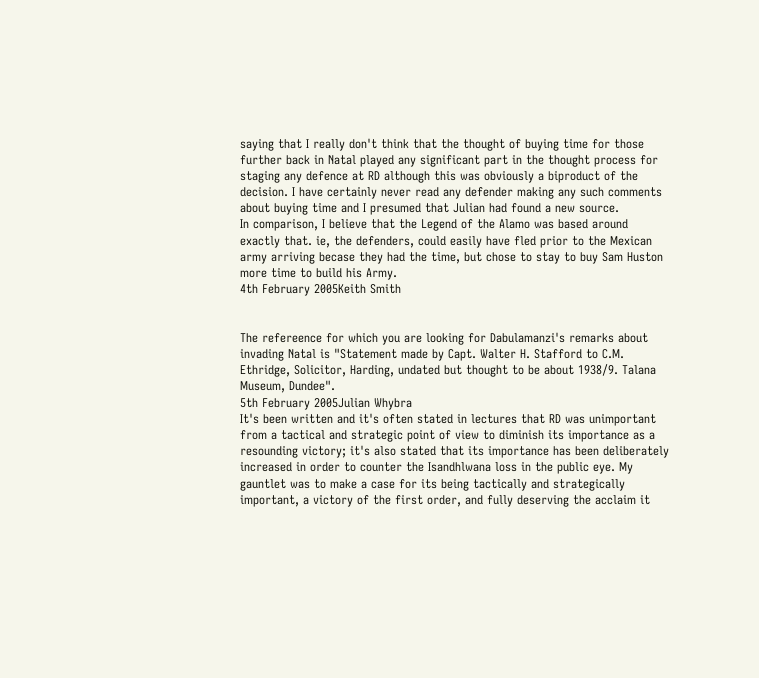saying that I really don't think that the thought of buying time for those further back in Natal played any significant part in the thought process for staging any defence at RD although this was obviously a biproduct of the decision. I have certainly never read any defender making any such comments about buying time and I presumed that Julian had found a new source.
In comparison, I believe that the Legend of the Alamo was based around exactly that. ie, the defenders, could easily have fled prior to the Mexican army arriving becase they had the time, but chose to stay to buy Sam Huston more time to build his Army.
4th February 2005Keith Smith


The refereence for which you are looking for Dabulamanzi's remarks about invading Natal is "Statement made by Capt. Walter H. Stafford to C.M. Ethridge, Solicitor, Harding, undated but thought to be about 1938/9. Talana Museum, Dundee".
5th February 2005Julian Whybra
It's been written and it's often stated in lectures that RD was unimportant from a tactical and strategic point of view to diminish its importance as a resounding victory; it's also stated that its importance has been deliberately increased in order to counter the Isandhlwana loss in the public eye. My gauntlet was to make a case for its being tactically and strategically important, a victory of the first order, and fully deserving the acclaim it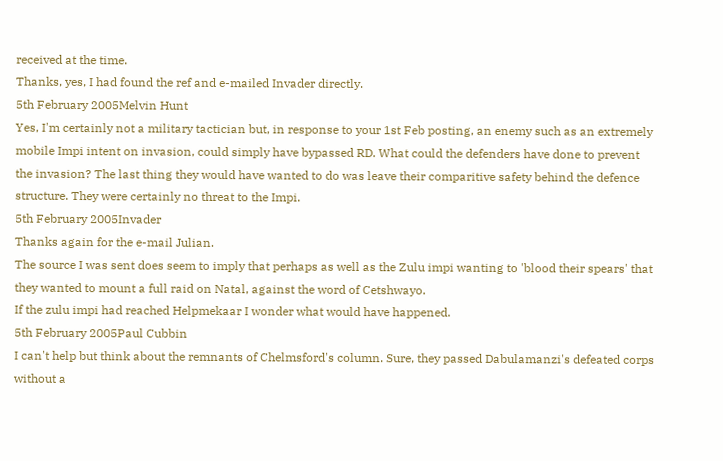received at the time.
Thanks, yes, I had found the ref and e-mailed Invader directly.
5th February 2005Melvin Hunt
Yes, I'm certainly not a military tactician but, in response to your 1st Feb posting, an enemy such as an extremely mobile Impi intent on invasion, could simply have bypassed RD. What could the defenders have done to prevent the invasion? The last thing they would have wanted to do was leave their comparitive safety behind the defence structure. They were certainly no threat to the Impi.
5th February 2005Invader
Thanks again for the e-mail Julian.
The source I was sent does seem to imply that perhaps as well as the Zulu impi wanting to 'blood their spears' that they wanted to mount a full raid on Natal, against the word of Cetshwayo.
If the zulu impi had reached Helpmekaar I wonder what would have happened.
5th February 2005Paul Cubbin
I can't help but think about the remnants of Chelmsford's column. Sure, they passed Dabulamanzi's defeated corps without a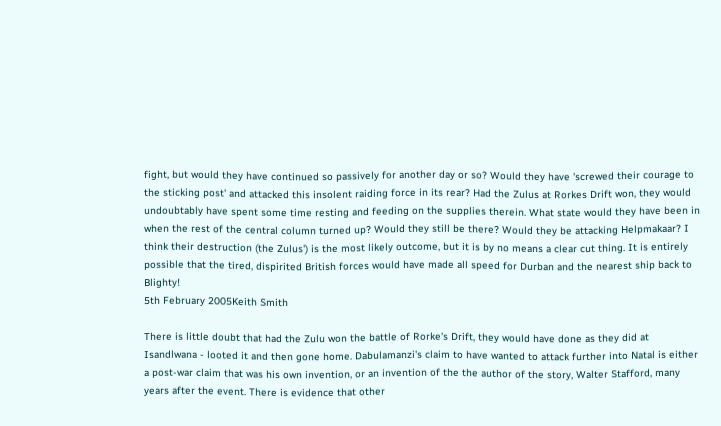fight, but would they have continued so passively for another day or so? Would they have 'screwed their courage to the sticking post' and attacked this insolent raiding force in its rear? Had the Zulus at Rorkes Drift won, they would undoubtably have spent some time resting and feeding on the supplies therein. What state would they have been in when the rest of the central column turned up? Would they still be there? Would they be attacking Helpmakaar? I think their destruction (the Zulus') is the most likely outcome, but it is by no means a clear cut thing. It is entirely possible that the tired, dispirited British forces would have made all speed for Durban and the nearest ship back to Blighty!
5th February 2005Keith Smith

There is little doubt that had the Zulu won the battle of Rorke's Drift, they would have done as they did at Isandlwana - looted it and then gone home. Dabulamanzi's claim to have wanted to attack further into Natal is either a post-war claim that was his own invention, or an invention of the the author of the story, Walter Stafford, many years after the event. There is evidence that other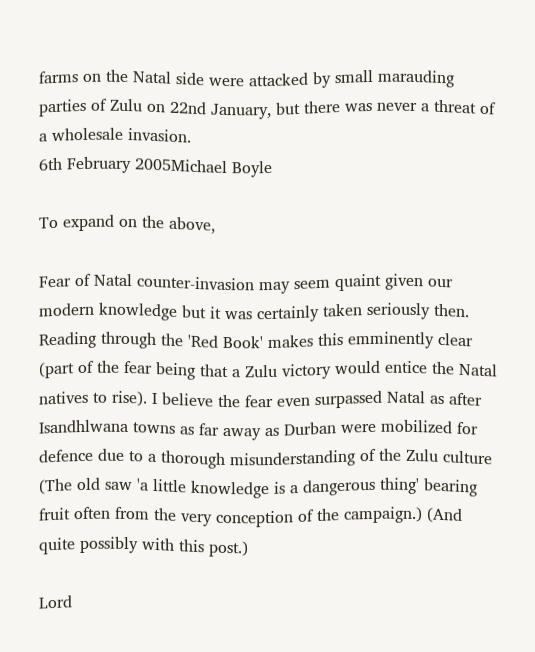farms on the Natal side were attacked by small marauding parties of Zulu on 22nd January, but there was never a threat of a wholesale invasion.
6th February 2005Michael Boyle

To expand on the above,

Fear of Natal counter-invasion may seem quaint given our modern knowledge but it was certainly taken seriously then. Reading through the 'Red Book' makes this emminently clear (part of the fear being that a Zulu victory would entice the Natal natives to rise). I believe the fear even surpassed Natal as after Isandhlwana towns as far away as Durban were mobilized for defence due to a thorough misunderstanding of the Zulu culture (The old saw 'a little knowledge is a dangerous thing' bearing fruit often from the very conception of the campaign.) (And quite possibly with this post.)

Lord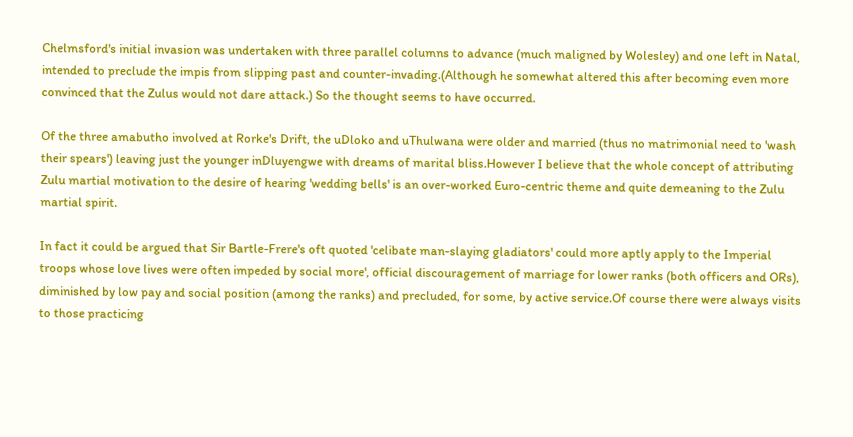Chelmsford's initial invasion was undertaken with three parallel columns to advance (much maligned by Wolesley) and one left in Natal, intended to preclude the impis from slipping past and counter-invading.(Although he somewhat altered this after becoming even more convinced that the Zulus would not dare attack.) So the thought seems to have occurred.

Of the three amabutho involved at Rorke's Drift, the uDloko and uThulwana were older and married (thus no matrimonial need to 'wash their spears') leaving just the younger inDluyengwe with dreams of marital bliss.However I believe that the whole concept of attributing Zulu martial motivation to the desire of hearing 'wedding bells' is an over-worked Euro-centric theme and quite demeaning to the Zulu martial spirit.

In fact it could be argued that Sir Bartle-Frere's oft quoted 'celibate man-slaying gladiators' could more aptly apply to the Imperial troops whose love lives were often impeded by social more', official discouragement of marriage for lower ranks (both officers and ORs), diminished by low pay and social position (among the ranks) and precluded, for some, by active service.Of course there were always visits to those practicing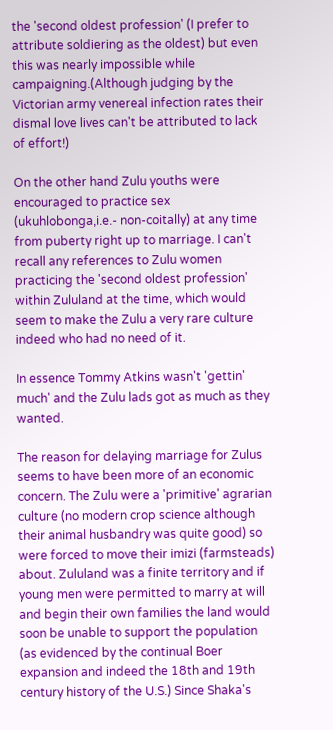the 'second oldest profession' (I prefer to attribute soldiering as the oldest) but even this was nearly impossible while campaigning.(Although judging by the Victorian army venereal infection rates their dismal love lives can't be attributed to lack of effort!)

On the other hand Zulu youths were encouraged to practice sex (ukuhlobonga,i.e.- non-coitally) at any time from puberty right up to marriage. I can't recall any references to Zulu women practicing the 'second oldest profession' within Zululand at the time, which would seem to make the Zulu a very rare culture indeed who had no need of it.

In essence Tommy Atkins wasn't 'gettin' much' and the Zulu lads got as much as they wanted.

The reason for delaying marriage for Zulus seems to have been more of an economic concern. The Zulu were a 'primitive' agrarian culture (no modern crop science although their animal husbandry was quite good) so were forced to move their imizi (farmsteads) about. Zululand was a finite territory and if young men were permitted to marry at will and begin their own families the land would soon be unable to support the population (as evidenced by the continual Boer expansion and indeed the 18th and 19th century history of the U.S.) Since Shaka's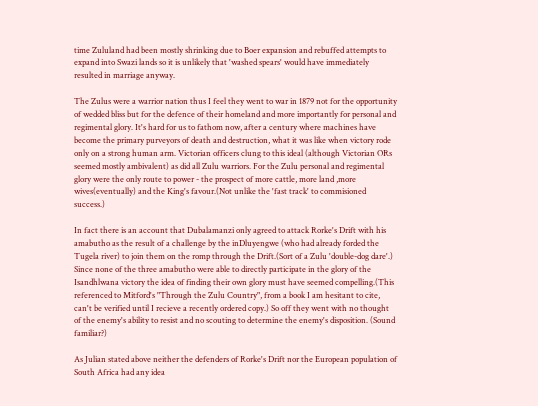time Zululand had been mostly shrinking due to Boer expansion and rebuffed attempts to expand into Swazi lands so it is unlikely that 'washed spears' would have immediately resulted in marriage anyway.

The Zulus were a warrior nation thus I feel they went to war in 1879 not for the opportunity of wedded bliss but for the defence of their homeland and more importantly for personal and regimental glory. It's hard for us to fathom now, after a century where machines have become the primary purveyors of death and destruction, what it was like when victory rode only on a strong human arm. Victorian officers clung to this ideal (although Victorian ORs seemed mostly ambivalent) as did all Zulu warriors. For the Zulu personal and regimental glory were the only route to power - the prospect of more cattle, more land ,more wives(eventually) and the King's favour.(Not unlike the 'fast track' to commisioned success.)

In fact there is an account that Dubalamanzi only agreed to attack Rorke's Drift with his amabutho as the result of a challenge by the inDluyengwe (who had already forded the Tugela river) to join them on the romp through the Drift.(Sort of a Zulu 'double-dog dare'.) Since none of the three amabutho were able to directly participate in the glory of the Isandhlwana victory the idea of finding their own glory must have seemed compelling.(This referenced to Mitford's "Through the Zulu Country", from a book I am hesitant to cite, can't be verified until I recieve a recently ordered copy.) So off they went with no thought of the enemy's ability to resist and no scouting to determine the enemy's disposition. (Sound familiar?)

As Julian stated above neither the defenders of Rorke's Drift nor the European population of South Africa had any idea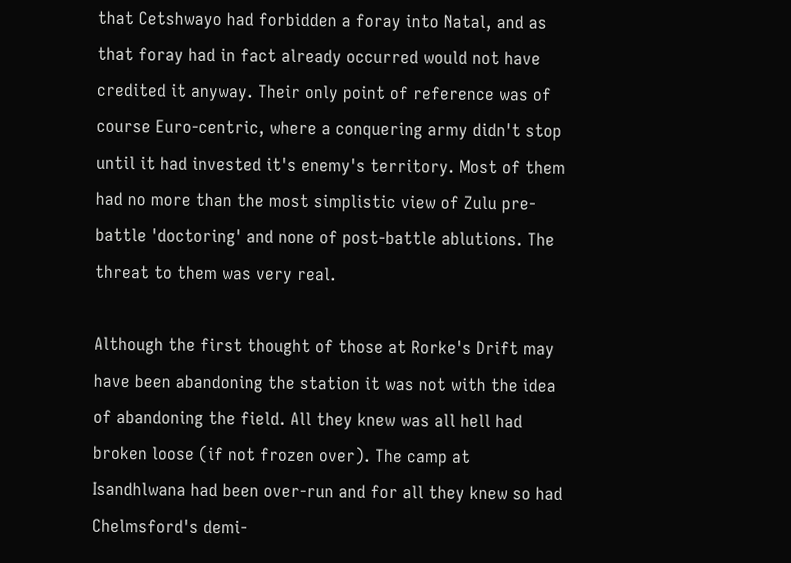that Cetshwayo had forbidden a foray into Natal, and as that foray had in fact already occurred would not have credited it anyway. Their only point of reference was of course Euro-centric, where a conquering army didn't stop until it had invested it's enemy's territory. Most of them had no more than the most simplistic view of Zulu pre-battle 'doctoring' and none of post-battle ablutions. The threat to them was very real.

Although the first thought of those at Rorke's Drift may have been abandoning the station it was not with the idea of abandoning the field. All they knew was all hell had broken loose (if not frozen over). The camp at Isandhlwana had been over-run and for all they knew so had Chelmsford's demi-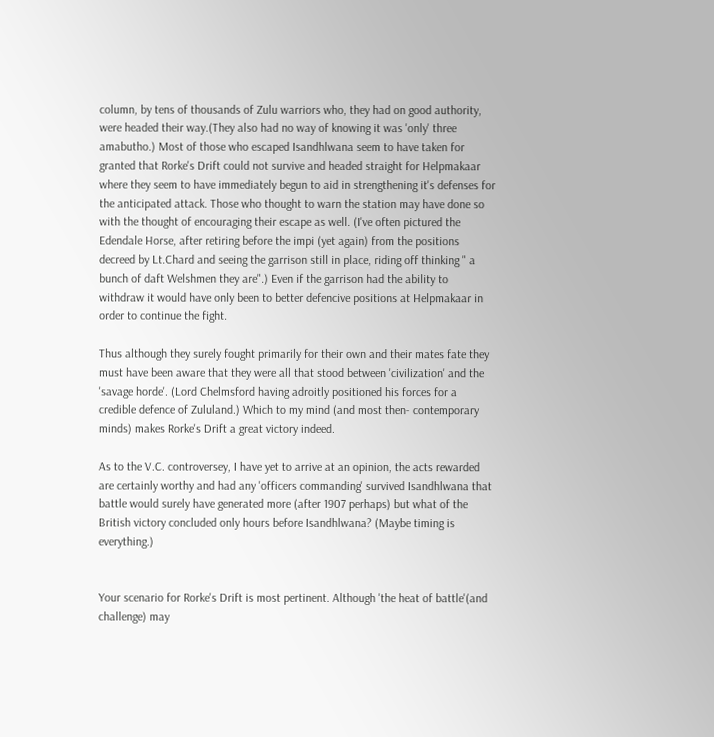column, by tens of thousands of Zulu warriors who, they had on good authority, were headed their way.(They also had no way of knowing it was 'only' three amabutho.) Most of those who escaped Isandhlwana seem to have taken for granted that Rorke's Drift could not survive and headed straight for Helpmakaar where they seem to have immediately begun to aid in strengthening it's defenses for the anticipated attack. Those who thought to warn the station may have done so with the thought of encouraging their escape as well. (I've often pictured the Edendale Horse, after retiring before the impi (yet again) from the positions decreed by Lt.Chard and seeing the garrison still in place, riding off thinking " a bunch of daft Welshmen they are".) Even if the garrison had the ability to withdraw it would have only been to better defencive positions at Helpmakaar in order to continue the fight.

Thus although they surely fought primarily for their own and their mates fate they must have been aware that they were all that stood between 'civilization' and the 'savage horde'. (Lord Chelmsford having adroitly positioned his forces for a credible defence of Zululand.) Which to my mind (and most then- contemporary minds) makes Rorke's Drift a great victory indeed.

As to the V.C. controversey, I have yet to arrive at an opinion, the acts rewarded are certainly worthy and had any 'officers commanding' survived Isandhlwana that battle would surely have generated more (after 1907 perhaps) but what of the British victory concluded only hours before Isandhlwana? (Maybe timing is everything.)


Your scenario for Rorke's Drift is most pertinent. Although 'the heat of battle'(and challenge) may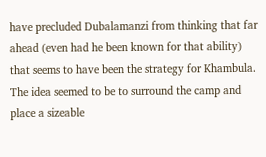have precluded Dubalamanzi from thinking that far ahead (even had he been known for that ability) that seems to have been the strategy for Khambula. The idea seemed to be to surround the camp and place a sizeable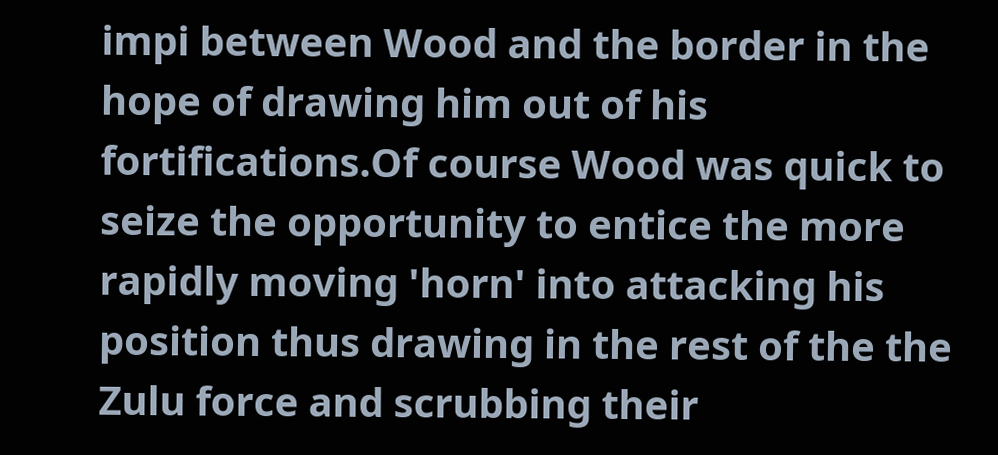impi between Wood and the border in the hope of drawing him out of his fortifications.Of course Wood was quick to seize the opportunity to entice the more rapidly moving 'horn' into attacking his position thus drawing in the rest of the the Zulu force and scrubbing their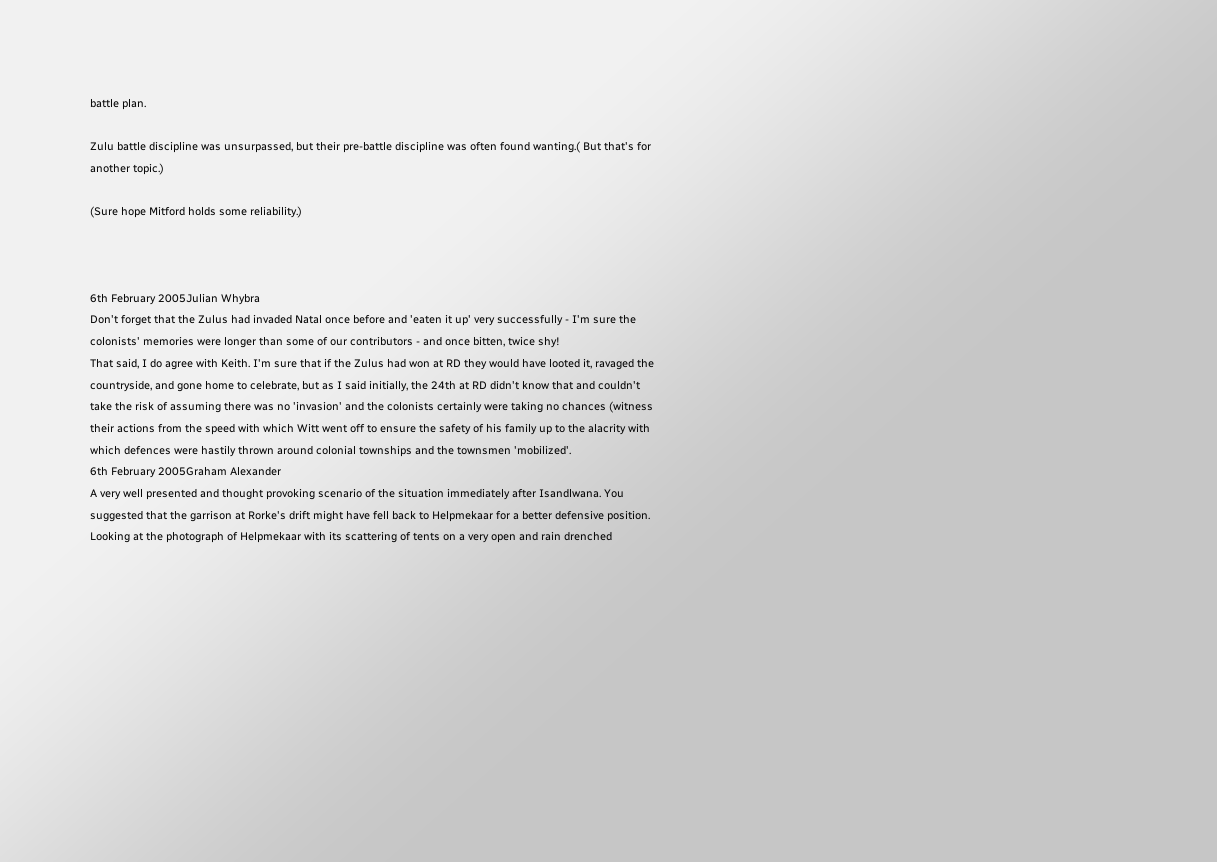battle plan.

Zulu battle discipline was unsurpassed, but their pre-battle discipline was often found wanting.( But that's for another topic.)

(Sure hope Mitford holds some reliability.)



6th February 2005Julian Whybra
Don't forget that the Zulus had invaded Natal once before and 'eaten it up' very successfully - I'm sure the colonists' memories were longer than some of our contributors - and once bitten, twice shy!
That said, I do agree with Keith. I'm sure that if the Zulus had won at RD they would have looted it, ravaged the countryside, and gone home to celebrate, but as I said initially, the 24th at RD didn't know that and couldn't take the risk of assuming there was no 'invasion' and the colonists certainly were taking no chances (witness their actions from the speed with which Witt went off to ensure the safety of his family up to the alacrity with which defences were hastily thrown around colonial townships and the townsmen 'mobilized'.
6th February 2005Graham Alexander
A very well presented and thought provoking scenario of the situation immediately after Isandlwana. You suggested that the garrison at Rorke's drift might have fell back to Helpmekaar for a better defensive position. Looking at the photograph of Helpmekaar with its scattering of tents on a very open and rain drenched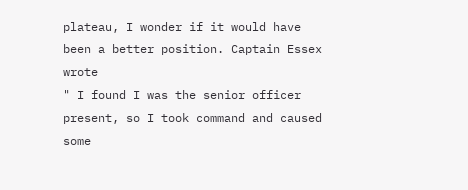plateau, I wonder if it would have been a better position. Captain Essex wrote
" I found I was the senior officer present, so I took command and caused some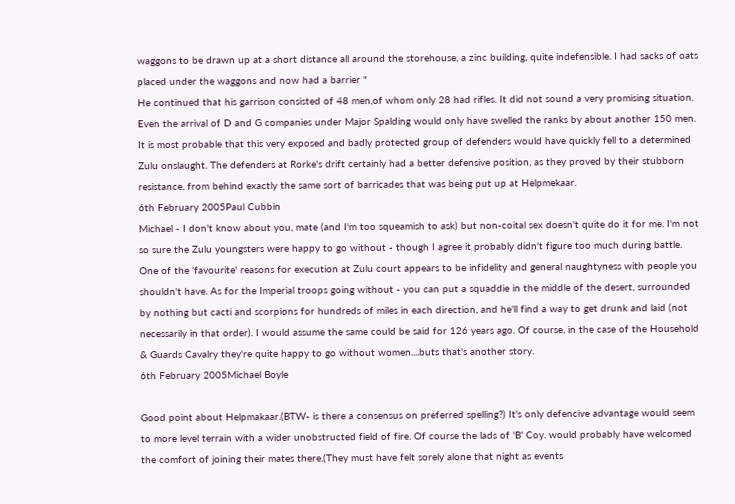waggons to be drawn up at a short distance all around the storehouse, a zinc building, quite indefensible. I had sacks of oats placed under the waggons and now had a barrier "
He continued that his garrison consisted of 48 men,of whom only 28 had rifles. It did not sound a very promising situation. Even the arrival of D and G companies under Major Spalding would only have swelled the ranks by about another 150 men. It is most probable that this very exposed and badly protected group of defenders would have quickly fell to a determined Zulu onslaught. The defenders at Rorke's drift certainly had a better defensive position, as they proved by their stubborn resistance, from behind exactly the same sort of barricades that was being put up at Helpmekaar.
6th February 2005Paul Cubbin
Michael - I don't know about you, mate (and I'm too squeamish to ask) but non-coital sex doesn't quite do it for me. I'm not so sure the Zulu youngsters were happy to go without - though I agree it probably didn't figure too much during battle. One of the 'favourite' reasons for execution at Zulu court appears to be infidelity and general naughtyness with people you shouldn't have. As for the Imperial troops going without - you can put a squaddie in the middle of the desert, surrounded by nothing but cacti and scorpions for hundreds of miles in each direction, and he'll find a way to get drunk and laid (not necessarily in that order). I would assume the same could be said for 126 years ago. Of course, in the case of the Household & Guards Cavalry they're quite happy to go without women....buts that's another story.
6th February 2005Michael Boyle

Good point about Helpmakaar.(BTW- is there a consensus on preferred spelling?) It's only defencive advantage would seem to more level terrain with a wider unobstructed field of fire. Of course the lads of 'B' Coy. would probably have welcomed the comfort of joining their mates there.(They must have felt sorely alone that night as events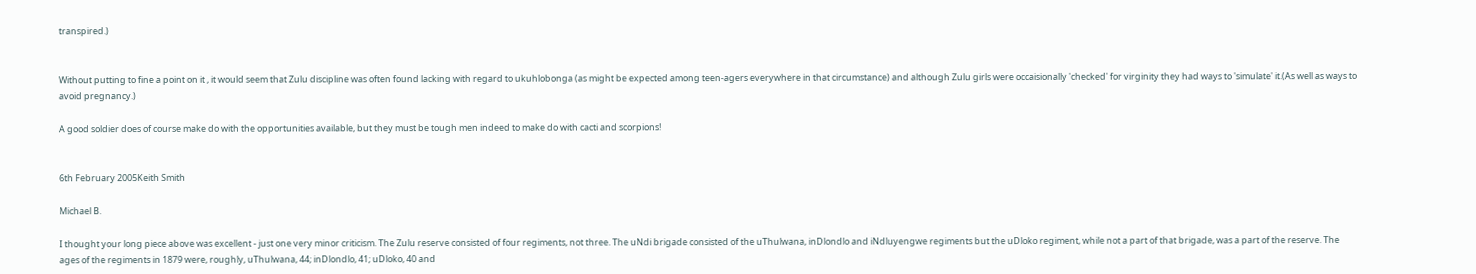transpired.)


Without putting to fine a point on it , it would seem that Zulu discipline was often found lacking with regard to ukuhlobonga (as might be expected among teen-agers everywhere in that circumstance) and although Zulu girls were occaisionally 'checked' for virginity they had ways to 'simulate' it.(As well as ways to avoid pregnancy.)

A good soldier does of course make do with the opportunities available, but they must be tough men indeed to make do with cacti and scorpions!


6th February 2005Keith Smith

Michael B.

I thought your long piece above was excellent - just one very minor criticism. The Zulu reserve consisted of four regiments, not three. The uNdi brigade consisted of the uThulwana, inDlondlo and iNdluyengwe regiments but the uDloko regiment, while not a part of that brigade, was a part of the reserve. The ages of the regiments in 1879 were, roughly, uThulwana, 44; inDlondlo, 41; uDloko, 40 and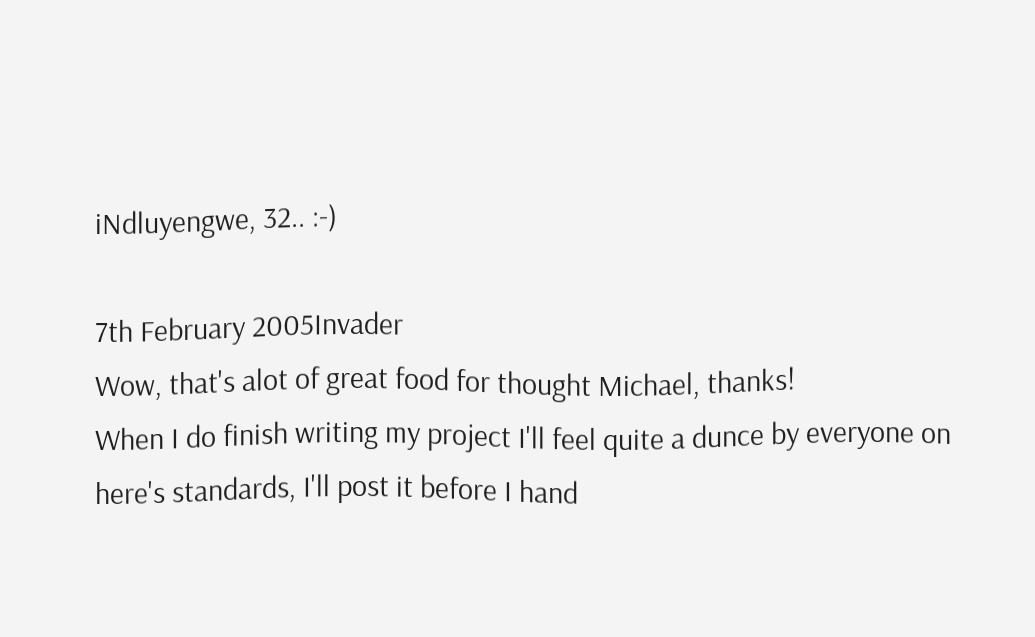iNdluyengwe, 32.. :-)

7th February 2005Invader
Wow, that's alot of great food for thought Michael, thanks!
When I do finish writing my project I'll feel quite a dunce by everyone on here's standards, I'll post it before I hand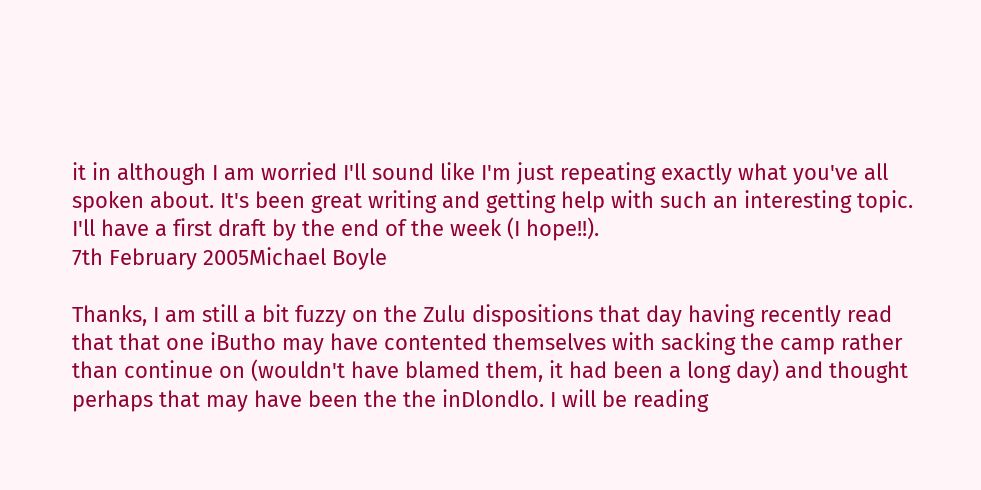it in although I am worried I'll sound like I'm just repeating exactly what you've all spoken about. It's been great writing and getting help with such an interesting topic. I'll have a first draft by the end of the week (I hope!!).
7th February 2005Michael Boyle

Thanks, I am still a bit fuzzy on the Zulu dispositions that day having recently read that that one iButho may have contented themselves with sacking the camp rather than continue on (wouldn't have blamed them, it had been a long day) and thought perhaps that may have been the the inDlondlo. I will be reading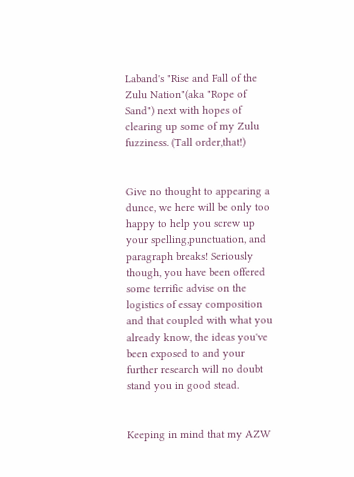Laband's "Rise and Fall of the Zulu Nation"(aka "Rope of Sand") next with hopes of clearing up some of my Zulu fuzziness. (Tall order,that!)


Give no thought to appearing a dunce, we here will be only too happy to help you screw up your spelling,punctuation, and paragraph breaks! Seriously though, you have been offered some terrific advise on the logistics of essay composition and that coupled with what you already know, the ideas you've been exposed to and your further research will no doubt stand you in good stead.


Keeping in mind that my AZW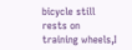bicycle still rests on training wheels,I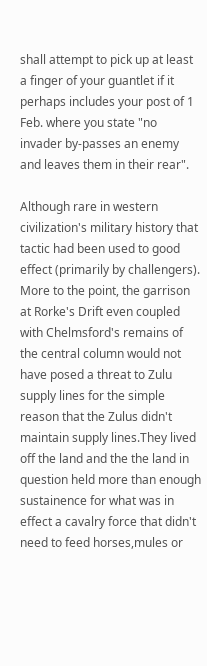shall attempt to pick up at least a finger of your guantlet if it perhaps includes your post of 1 Feb. where you state "no invader by-passes an enemy and leaves them in their rear".

Although rare in western civilization's military history that tactic had been used to good effect (primarily by challengers). More to the point, the garrison at Rorke's Drift even coupled with Chelmsford's remains of the central column would not have posed a threat to Zulu supply lines for the simple reason that the Zulus didn't maintain supply lines.They lived off the land and the the land in question held more than enough sustainence for what was in effect a cavalry force that didn't need to feed horses,mules or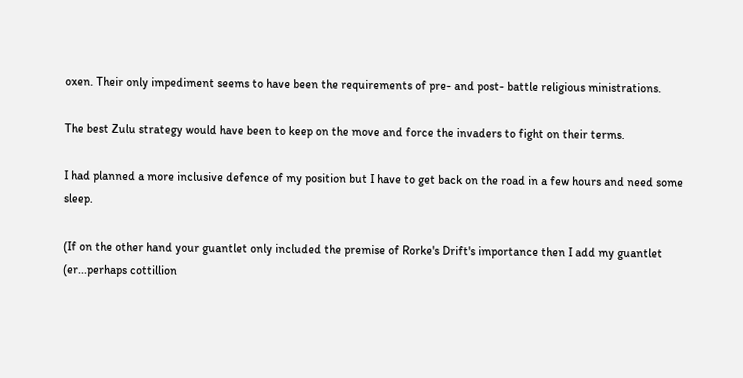oxen. Their only impediment seems to have been the requirements of pre- and post- battle religious ministrations.

The best Zulu strategy would have been to keep on the move and force the invaders to fight on their terms.

I had planned a more inclusive defence of my position but I have to get back on the road in a few hours and need some sleep.

(If on the other hand your guantlet only included the premise of Rorke's Drift's importance then I add my guantlet (er...perhaps cottillion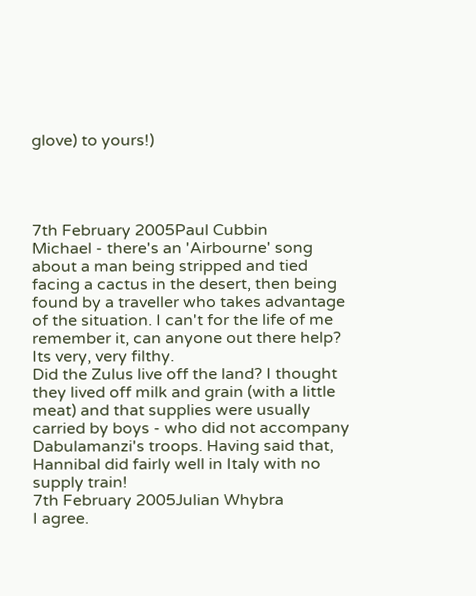glove) to yours!)




7th February 2005Paul Cubbin
Michael - there's an 'Airbourne' song about a man being stripped and tied facing a cactus in the desert, then being found by a traveller who takes advantage of the situation. I can't for the life of me remember it, can anyone out there help? Its very, very filthy.
Did the Zulus live off the land? I thought they lived off milk and grain (with a little meat) and that supplies were usually carried by boys - who did not accompany Dabulamanzi's troops. Having said that, Hannibal did fairly well in Italy with no supply train!
7th February 2005Julian Whybra
I agree.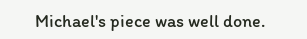Michael's piece was well done.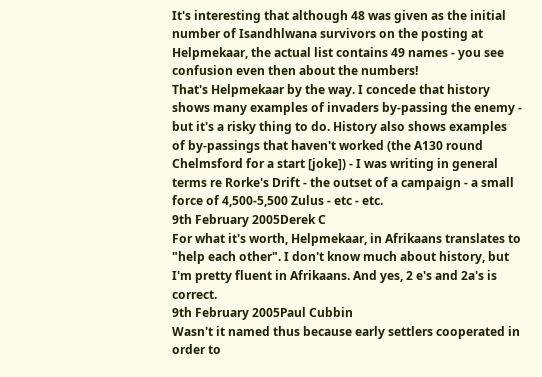It's interesting that although 48 was given as the initial number of Isandhlwana survivors on the posting at Helpmekaar, the actual list contains 49 names - you see confusion even then about the numbers!
That's Helpmekaar by the way. I concede that history shows many examples of invaders by-passing the enemy - but it's a risky thing to do. History also shows examples of by-passings that haven't worked (the A130 round Chelmsford for a start [joke]) - I was writing in general terms re Rorke's Drift - the outset of a campaign - a small force of 4,500-5,500 Zulus - etc - etc.
9th February 2005Derek C
For what it's worth, Helpmekaar, in Afrikaans translates to "help each other". I don't know much about history, but I'm pretty fluent in Afrikaans. And yes, 2 e's and 2a's is correct.
9th February 2005Paul Cubbin
Wasn't it named thus because early settlers cooperated in order to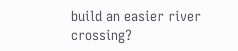build an easier river crossing?